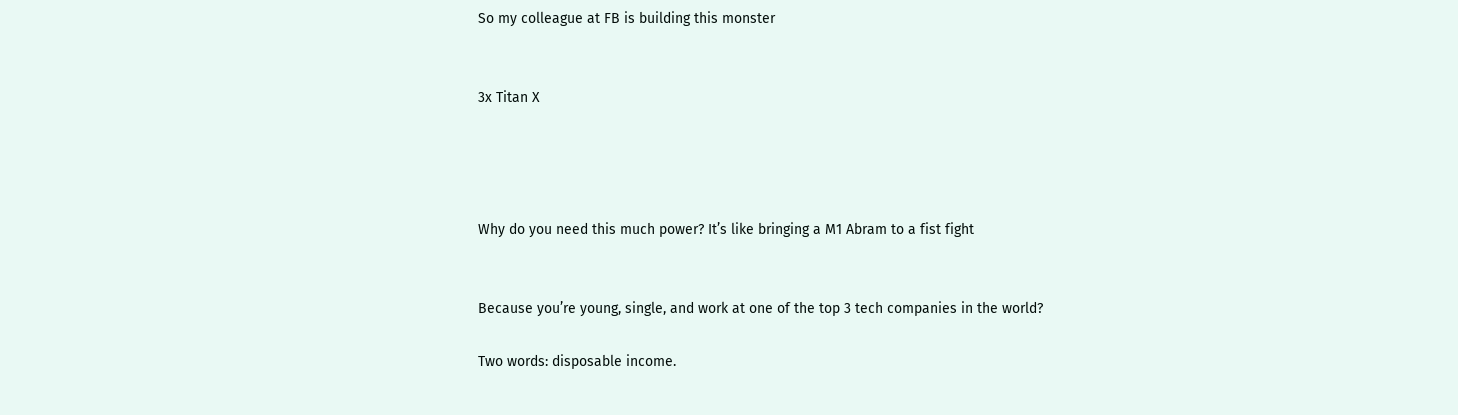So my colleague at FB is building this monster


3x Titan X




Why do you need this much power? It’s like bringing a M1 Abram to a fist fight


Because you’re young, single, and work at one of the top 3 tech companies in the world?

Two words: disposable income.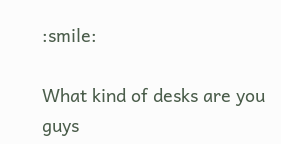:smile:

What kind of desks are you guys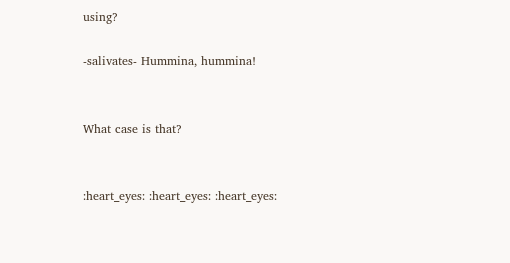using?

-salivates- Hummina, hummina!


What case is that?


:heart_eyes: :heart_eyes: :heart_eyes: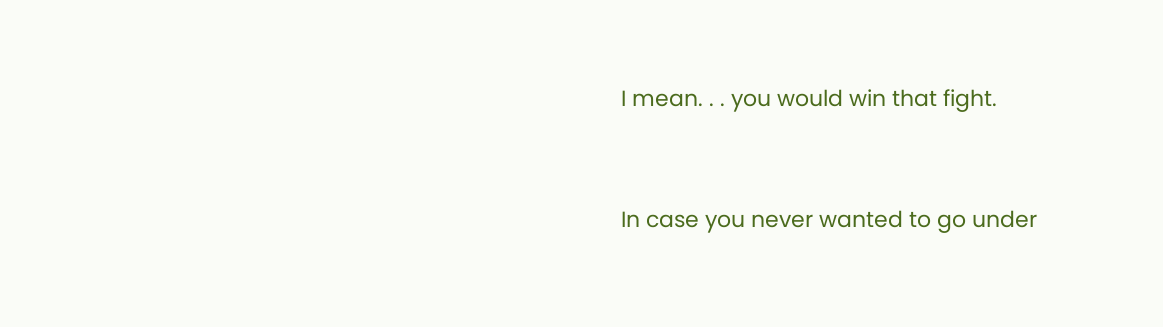I mean. . . you would win that fight.


In case you never wanted to go under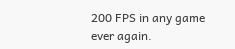200 FPS in any game ever again.